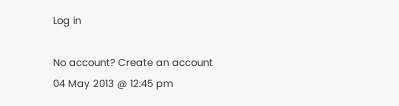Log in

No account? Create an account
04 May 2013 @ 12:45 pm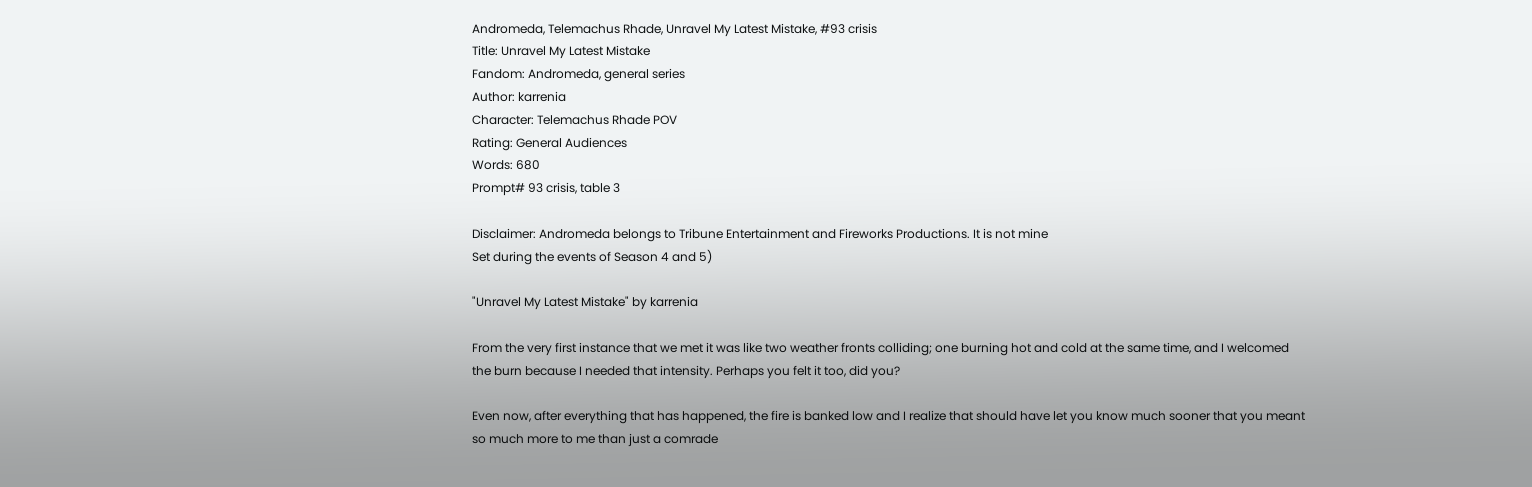Andromeda, Telemachus Rhade, Unravel My Latest Mistake, #93 crisis
Title: Unravel My Latest Mistake
Fandom: Andromeda, general series
Author: karrenia
Character: Telemachus Rhade POV
Rating: General Audiences
Words: 680
Prompt# 93 crisis, table 3

Disclaimer: Andromeda belongs to Tribune Entertainment and Fireworks Productions. It is not mine
Set during the events of Season 4 and 5)

"Unravel My Latest Mistake" by karrenia

From the very first instance that we met it was like two weather fronts colliding; one burning hot and cold at the same time, and I welcomed the burn because I needed that intensity. Perhaps you felt it too, did you?

Even now, after everything that has happened, the fire is banked low and I realize that should have let you know much sooner that you meant so much more to me than just a comrade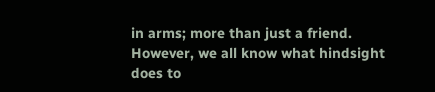in arms; more than just a friend. However, we all know what hindsight does to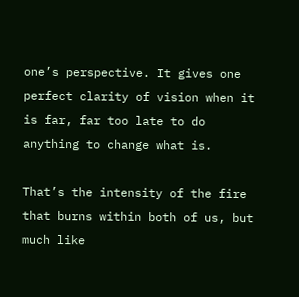one’s perspective. It gives one perfect clarity of vision when it is far, far too late to do anything to change what is.

That’s the intensity of the fire that burns within both of us, but much like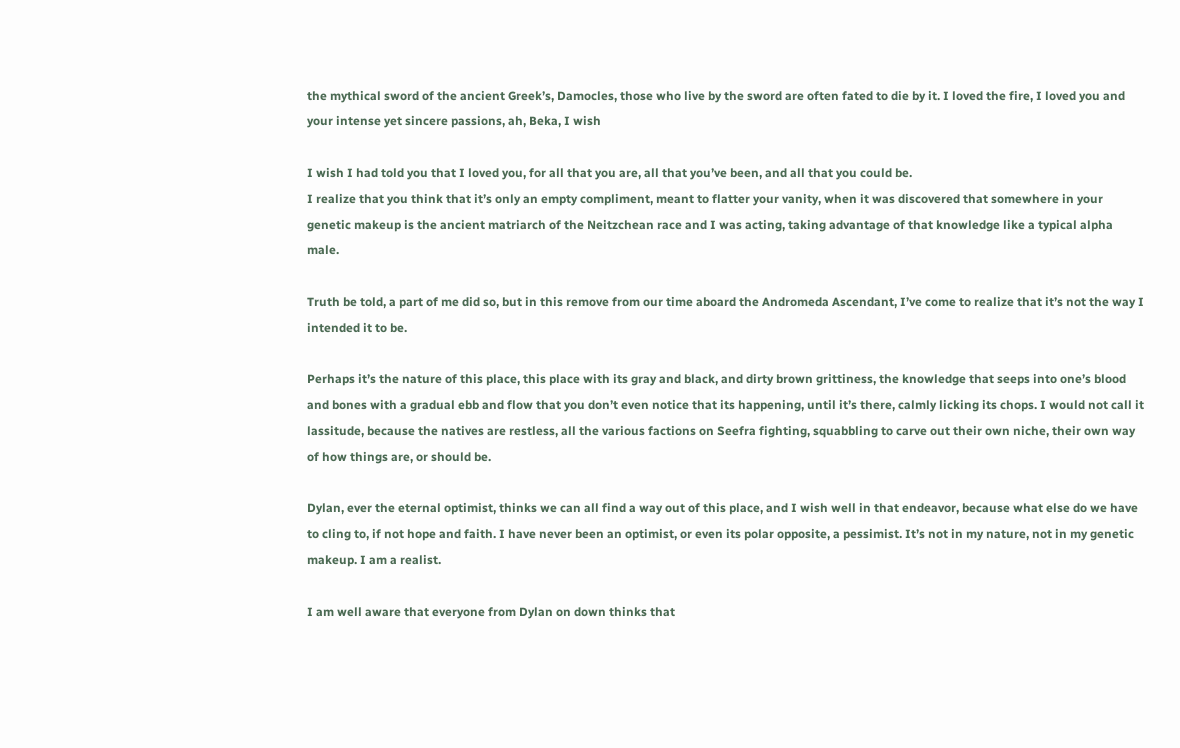the mythical sword of the ancient Greek’s, Damocles, those who live by the sword are often fated to die by it. I loved the fire, I loved you and your intense yet sincere passions, ah, Beka, I wish

I wish I had told you that I loved you, for all that you are, all that you’ve been, and all that you could be.
I realize that you think that it’s only an empty compliment, meant to flatter your vanity, when it was discovered that somewhere in your genetic makeup is the ancient matriarch of the Neitzchean race and I was acting, taking advantage of that knowledge like a typical alpha male.

Truth be told, a part of me did so, but in this remove from our time aboard the Andromeda Ascendant, I’ve come to realize that it’s not the way I intended it to be.

Perhaps it’s the nature of this place, this place with its gray and black, and dirty brown grittiness, the knowledge that seeps into one’s blood and bones with a gradual ebb and flow that you don’t even notice that its happening, until it’s there, calmly licking its chops. I would not call it lassitude, because the natives are restless, all the various factions on Seefra fighting, squabbling to carve out their own niche, their own way of how things are, or should be.

Dylan, ever the eternal optimist, thinks we can all find a way out of this place, and I wish well in that endeavor, because what else do we have to cling to, if not hope and faith. I have never been an optimist, or even its polar opposite, a pessimist. It’s not in my nature, not in my genetic makeup. I am a realist.

I am well aware that everyone from Dylan on down thinks that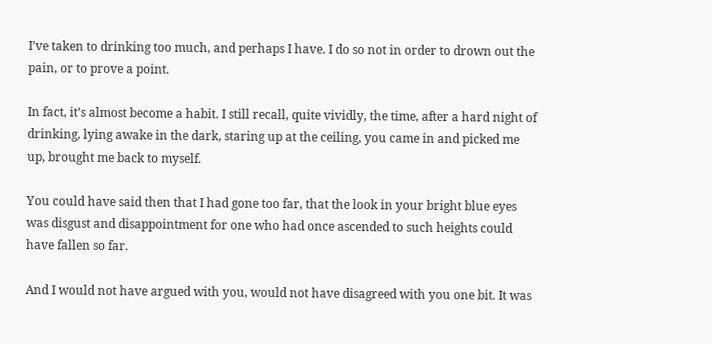I’ve taken to drinking too much, and perhaps I have. I do so not in order to drown out the pain, or to prove a point.

In fact, it’s almost become a habit. I still recall, quite vividly, the time, after a hard night of drinking, lying awake in the dark, staring up at the ceiling, you came in and picked me up, brought me back to myself.

You could have said then that I had gone too far, that the look in your bright blue eyes was disgust and disappointment for one who had once ascended to such heights could have fallen so far.

And I would not have argued with you, would not have disagreed with you one bit. It was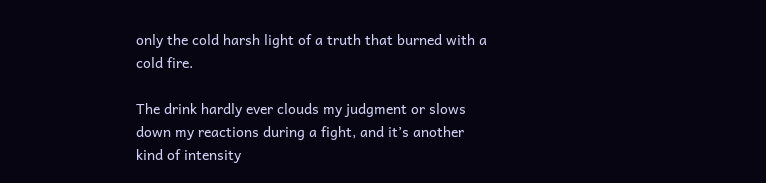only the cold harsh light of a truth that burned with a cold fire.

The drink hardly ever clouds my judgment or slows down my reactions during a fight, and it’s another kind of intensity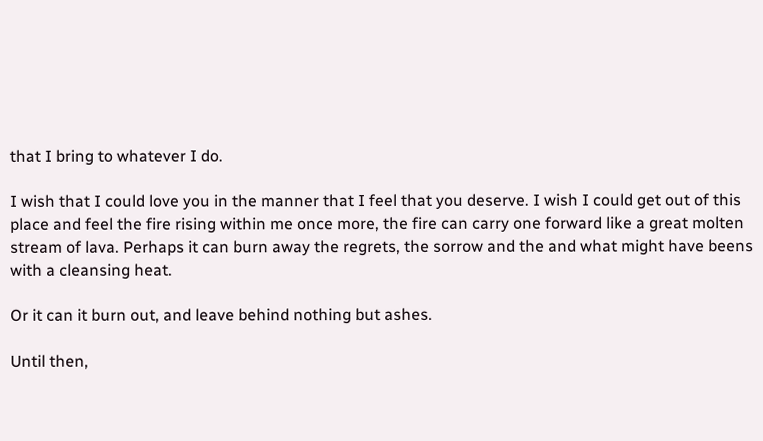that I bring to whatever I do.

I wish that I could love you in the manner that I feel that you deserve. I wish I could get out of this place and feel the fire rising within me once more, the fire can carry one forward like a great molten stream of lava. Perhaps it can burn away the regrets, the sorrow and the and what might have beens with a cleansing heat.

Or it can it burn out, and leave behind nothing but ashes.

Until then,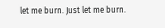let me burn. Just let me burn.